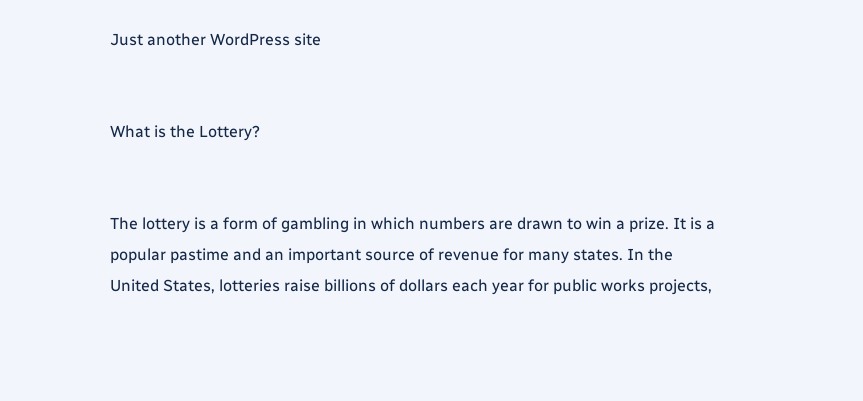Just another WordPress site


What is the Lottery?


The lottery is a form of gambling in which numbers are drawn to win a prize. It is a popular pastime and an important source of revenue for many states. In the United States, lotteries raise billions of dollars each year for public works projects,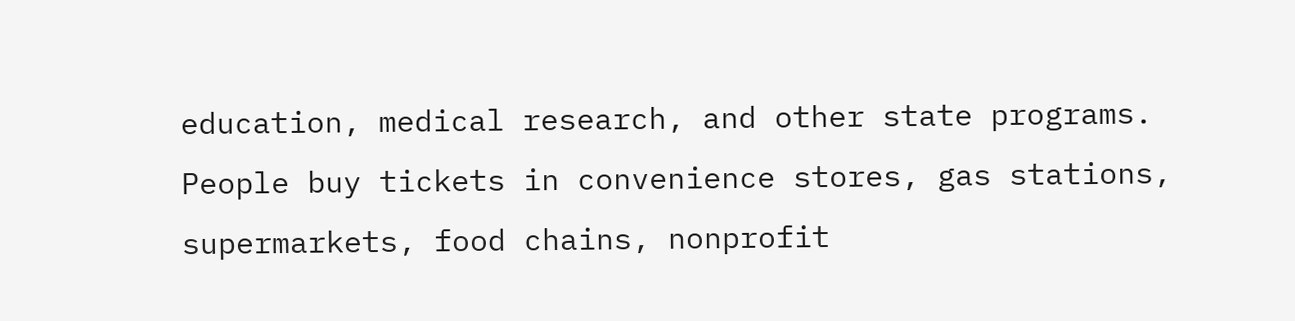education, medical research, and other state programs. People buy tickets in convenience stores, gas stations, supermarkets, food chains, nonprofit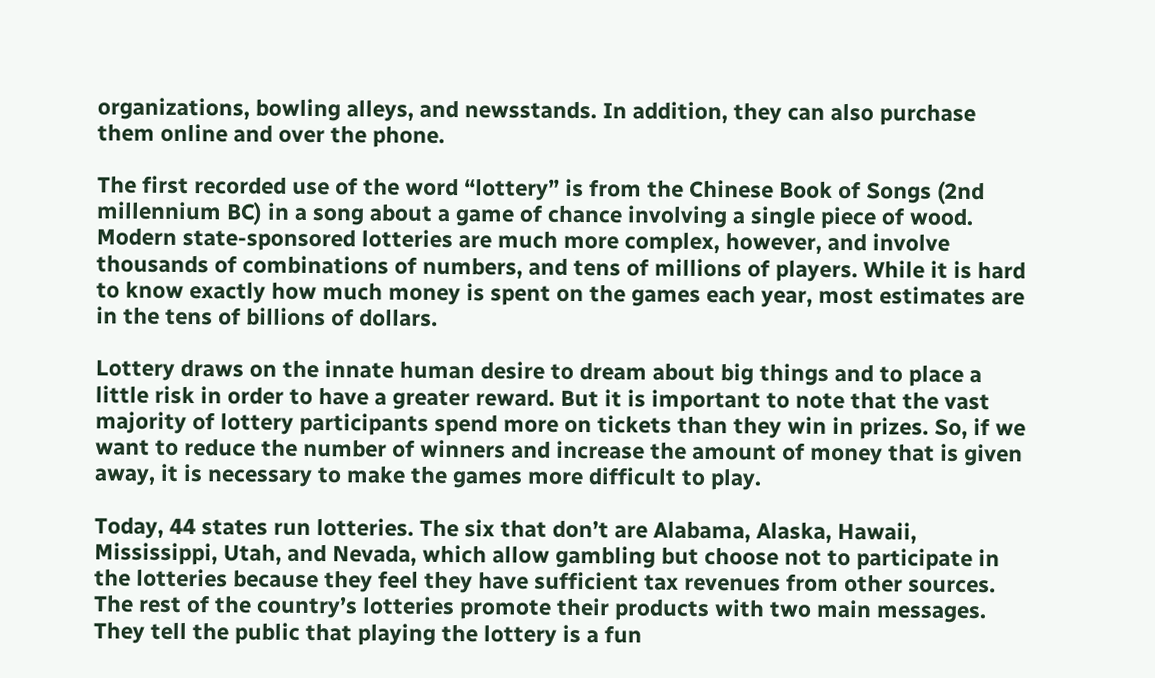organizations, bowling alleys, and newsstands. In addition, they can also purchase them online and over the phone.

The first recorded use of the word “lottery” is from the Chinese Book of Songs (2nd millennium BC) in a song about a game of chance involving a single piece of wood. Modern state-sponsored lotteries are much more complex, however, and involve thousands of combinations of numbers, and tens of millions of players. While it is hard to know exactly how much money is spent on the games each year, most estimates are in the tens of billions of dollars.

Lottery draws on the innate human desire to dream about big things and to place a little risk in order to have a greater reward. But it is important to note that the vast majority of lottery participants spend more on tickets than they win in prizes. So, if we want to reduce the number of winners and increase the amount of money that is given away, it is necessary to make the games more difficult to play.

Today, 44 states run lotteries. The six that don’t are Alabama, Alaska, Hawaii, Mississippi, Utah, and Nevada, which allow gambling but choose not to participate in the lotteries because they feel they have sufficient tax revenues from other sources. The rest of the country’s lotteries promote their products with two main messages. They tell the public that playing the lottery is a fun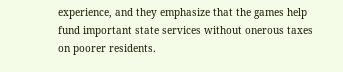experience, and they emphasize that the games help fund important state services without onerous taxes on poorer residents.